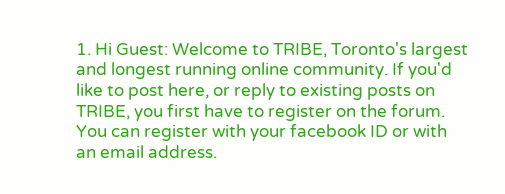1. Hi Guest: Welcome to TRIBE, Toronto's largest and longest running online community. If you'd like to post here, or reply to existing posts on TRIBE, you first have to register on the forum. You can register with your facebook ID or with an email address.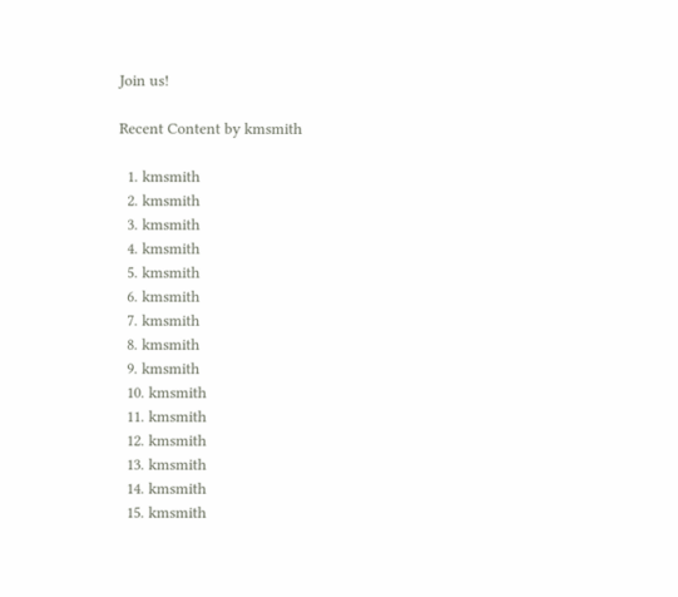Join us!

Recent Content by kmsmith

  1. kmsmith
  2. kmsmith
  3. kmsmith
  4. kmsmith
  5. kmsmith
  6. kmsmith
  7. kmsmith
  8. kmsmith
  9. kmsmith
  10. kmsmith
  11. kmsmith
  12. kmsmith
  13. kmsmith
  14. kmsmith
  15. kmsmith